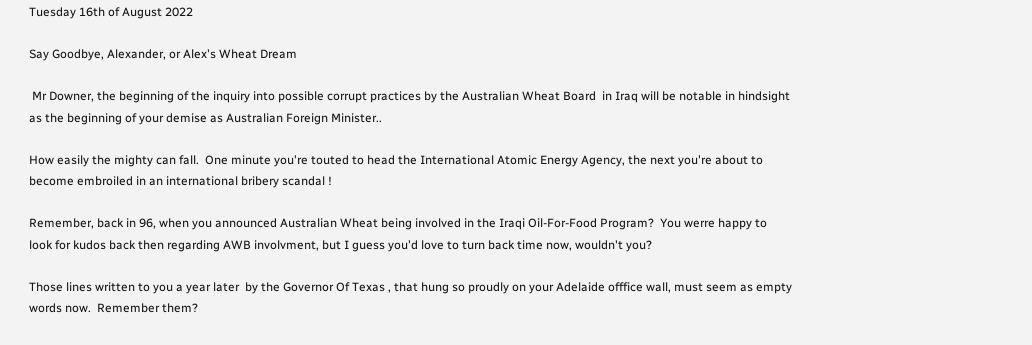Tuesday 16th of August 2022

Say Goodbye, Alexander, or Alex's Wheat Dream

 Mr Downer, the beginning of the inquiry into possible corrupt practices by the Australian Wheat Board  in Iraq will be notable in hindsight as the beginning of your demise as Australian Foreign Minister..

How easily the mighty can fall.  One minute you're touted to head the International Atomic Energy Agency, the next you're about to become embroiled in an international bribery scandal !

Remember, back in 96, when you announced Australian Wheat being involved in the Iraqi Oil-For-Food Program?  You werre happy to look for kudos back then regarding AWB involvment, but I guess you'd love to turn back time now, wouldn't you?

Those lines written to you a year later  by the Governor Of Texas , that hung so proudly on your Adelaide offfice wall, must seem as empty words now.  Remember them?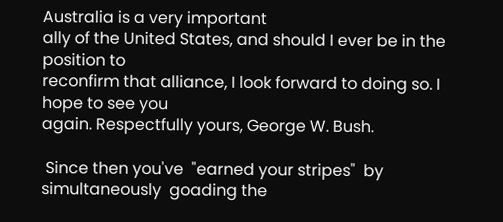Australia is a very important
ally of the United States, and should I ever be in the position to
reconfirm that alliance, I look forward to doing so. I hope to see you
again. Respectfully yours, George W. Bush.

 Since then you've  "earned your stripes"  by simultaneously  goading the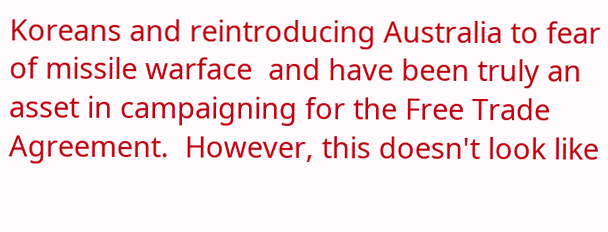Koreans and reintroducing Australia to fear of missile warface  and have been truly an asset in campaigning for the Free Trade Agreement.  However, this doesn't look like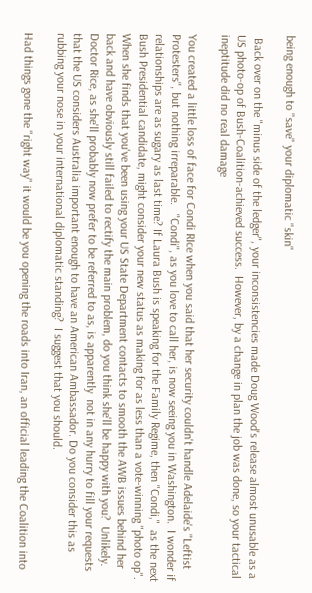being enough to "save" your diplomatic "skin"

 Back over on the "minus side of the ledger", your inconsistencies made Doug Wood's release almost unusable as a US photo-op of Bush-Coalition-achieved success.  However, by a change in plan the job was done, so your tactical ineptitude did no real damage

You created a little loss of face for Condi RIce when you said that her security couldn't handle Adelaide's "Leftist Protesters", but nothing irreparable.   "Condi", as you love to call her, is now seeing you in Washington.  I wonder if relationships are as sugary as last time? If Laura Bush is speaking for the Family Regime, then "Condi,"  as the next Bush Presidential candidate, might consider your new status as making for as less than a vote-winning "photo op".  When she finds that you've been using your US State Department contacts to smooth the AWB issues behind her back and have obviously still failed to rectify the main problem, do you think she'll be happy with you?  Unlikely.  Doctor Rice, as she'll probably now prefer to be referred to as, is apparently  not in any hurry to fill your requests that the US considers Australia important enough to have an American Ambassador. Do you consider this as rubbing your nose in your international diplomatic standing?  I suggest that you should.

Had things gone the "right way" it would be you opening the roads into Iran, an official leading the Coalition into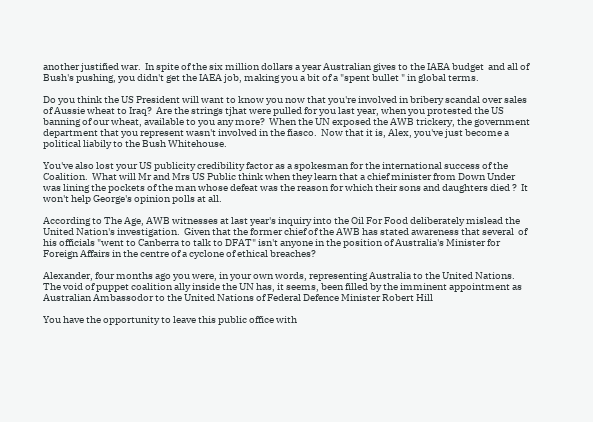another justified war.  In spite of the six million dollars a year Australian gives to the IAEA budget  and all of Bush's pushing, you didn't get the IAEA job, making you a bit of a "spent bullet " in global terms.

Do you think the US President will want to know you now that you're involved in bribery scandal over sales of Aussie wheat to Iraq?  Are the strings tjhat were pulled for you last year, when you protested the US banning of our wheat, available to you any more?  When the UN exposed the AWB trickery, the government department that you represent wasn't involved in the fiasco.  Now that it is, Alex, you've just become a political liabily to the Bush Whitehouse.

You've also lost your US publicity credibility factor as a spokesman for the international success of the Coalition.  What will Mr and Mrs US Public think when they learn that a chief minister from Down Under was lining the pockets of the man whose defeat was the reason for which their sons and daughters died ?  It won't help George's opinion polls at all.

According to The Age, AWB witnesses at last year's inquiry into the Oil For Food deliberately mislead the United Nation's investigation.  Given that the former chief of the AWB has stated awareness that several  of his officials "went to Canberra to talk to DFAT" isn't anyone in the position of Australia's Minister for Foreign Affairs in the centre of a cyclone of ethical breaches?

Alexander, four months ago you were, in your own words, representing Australia to the United Nations.   The void of puppet coalition ally inside the UN has, it seems, been filled by the imminent appointment as Australian Ambassodor to the United Nations of Federal Defence Minister Robert Hill

You have the opportunity to leave this public office with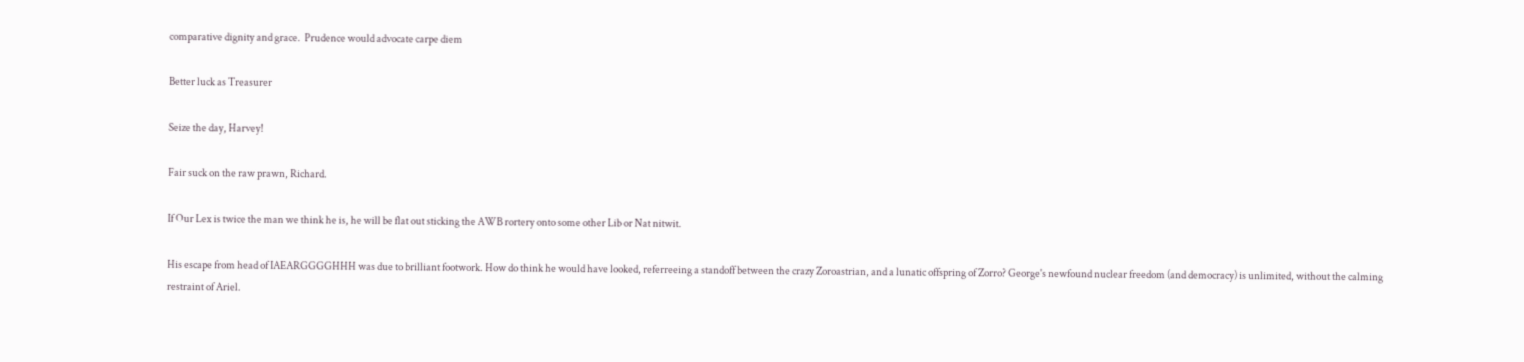comparative dignity and grace.  Prudence would advocate carpe diem

Better luck as Treasurer

Seize the day, Harvey!

Fair suck on the raw prawn, Richard.

If Our Lex is twice the man we think he is, he will be flat out sticking the AWB rortery onto some other Lib or Nat nitwit.

His escape from head of IAEARGGGGHHH was due to brilliant footwork. How do think he would have looked, referreeing a standoff between the crazy Zoroastrian, and a lunatic offspring of Zorro? George's newfound nuclear freedom (and democracy) is unlimited, without the calming restraint of Ariel.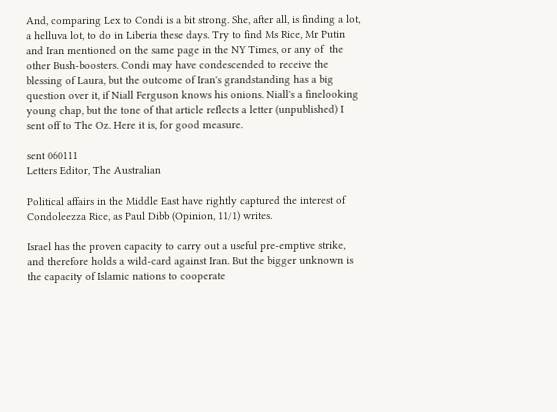And, comparing Lex to Condi is a bit strong. She, after all, is finding a lot, a helluva lot, to do in Liberia these days. Try to find Ms Rice, Mr Putin and Iran mentioned on the same page in the NY Times, or any of  the other Bush-boosters. Condi may have condescended to receive the blessing of Laura, but the outcome of Iran's grandstanding has a big question over it, if Niall Ferguson knows his onions. Niall's a finelooking young chap, but the tone of that article reflects a letter (unpublished) I sent off to The Oz. Here it is, for good measure.

sent 060111
Letters Editor, The Australian

Political affairs in the Middle East have rightly captured the interest of Condoleezza Rice, as Paul Dibb (Opinion, 11/1) writes.

Israel has the proven capacity to carry out a useful pre-emptive strike, and therefore holds a wild-card against Iran. But the bigger unknown is the capacity of Islamic nations to cooperate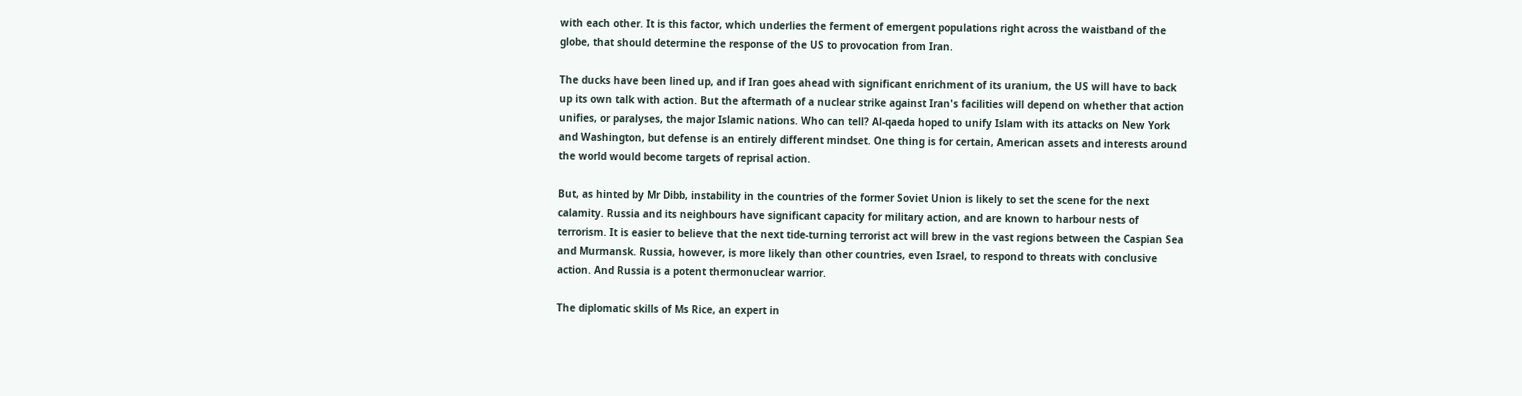with each other. It is this factor, which underlies the ferment of emergent populations right across the waistband of the globe, that should determine the response of the US to provocation from Iran.

The ducks have been lined up, and if Iran goes ahead with significant enrichment of its uranium, the US will have to back up its own talk with action. But the aftermath of a nuclear strike against Iran's facilities will depend on whether that action unifies, or paralyses, the major Islamic nations. Who can tell? Al-qaeda hoped to unify Islam with its attacks on New York and Washington, but defense is an entirely different mindset. One thing is for certain, American assets and interests around the world would become targets of reprisal action.

But, as hinted by Mr Dibb, instability in the countries of the former Soviet Union is likely to set the scene for the next calamity. Russia and its neighbours have significant capacity for military action, and are known to harbour nests of terrorism. It is easier to believe that the next tide-turning terrorist act will brew in the vast regions between the Caspian Sea and Murmansk. Russia, however, is more likely than other countries, even Israel, to respond to threats with conclusive action. And Russia is a potent thermonuclear warrior.

The diplomatic skills of Ms Rice, an expert in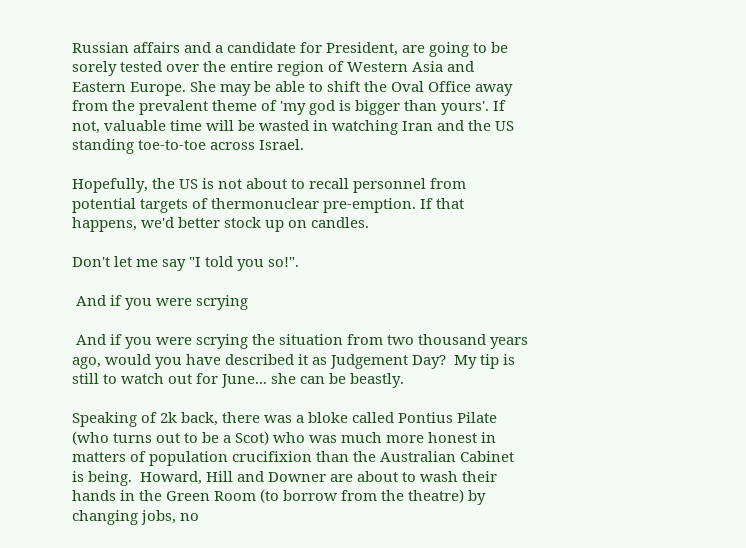Russian affairs and a candidate for President, are going to be sorely tested over the entire region of Western Asia and Eastern Europe. She may be able to shift the Oval Office away from the prevalent theme of 'my god is bigger than yours'. If not, valuable time will be wasted in watching Iran and the US standing toe-to-toe across Israel.

Hopefully, the US is not about to recall personnel from potential targets of thermonuclear pre-emption. If that happens, we'd better stock up on candles.

Don't let me say "I told you so!".

 And if you were scrying

 And if you were scrying the situation from two thousand years ago, would you have described it as Judgement Day?  My tip is still to watch out for June... she can be beastly.

Speaking of 2k back, there was a bloke called Pontius Pilate (who turns out to be a Scot) who was much more honest in matters of population crucifixion than the Australian Cabinet is being.  Howard, Hill and Downer are about to wash their hands in the Green Room (to borrow from the theatre) by changing jobs, no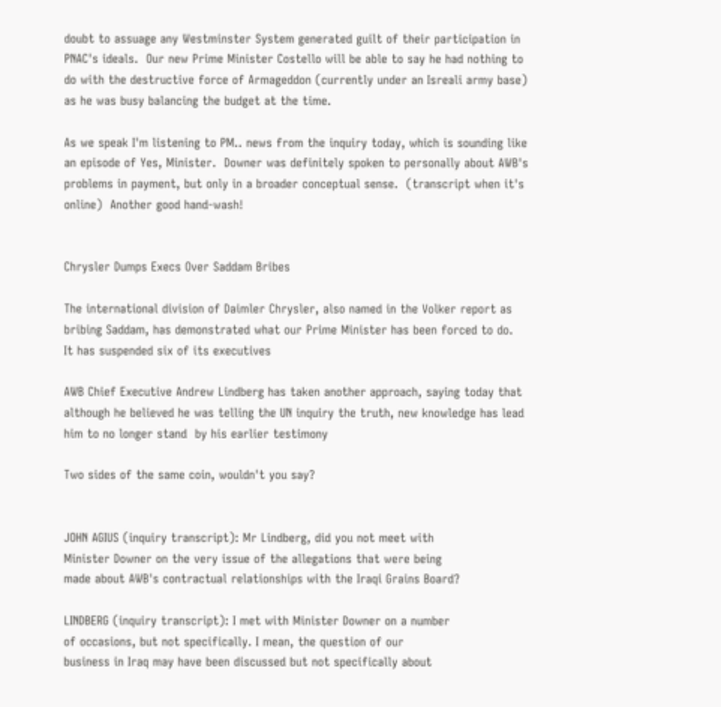doubt to assuage any Westminster System generated guilt of their participation in PNAC's ideals.  Our new Prime Minister Costello will be able to say he had nothing to do with the destructive force of Armageddon (currently under an Isreali army base) as he was busy balancing the budget at the time.

As we speak I'm listening to PM.. news from the inquiry today, which is sounding like an episode of Yes, Minister.  Downer was definitely spoken to personally about AWB's problems in payment, but only in a broader conceptual sense.  (transcript when it's online)  Another good hand-wash!


Chrysler Dumps Execs Over Saddam Bribes

The international division of Daimler Chrysler, also named in the Volker report as bribing Saddam, has demonstrated what our Prime Minister has been forced to do.  It has suspended six of its executives

AWB Chief Executive Andrew Lindberg has taken another approach, saying today that although he believed he was telling the UN inquiry the truth, new knowledge has lead him to no longer stand  by his earlier testimony

Two sides of the same coin, wouldn't you say?


JOHN AGIUS (inquiry transcript): Mr Lindberg, did you not meet with
Minister Downer on the very issue of the allegations that were being
made about AWB's contractual relationships with the Iraqi Grains Board?

LINDBERG (inquiry transcript): I met with Minister Downer on a number
of occasions, but not specifically. I mean, the question of our
business in Iraq may have been discussed but not specifically about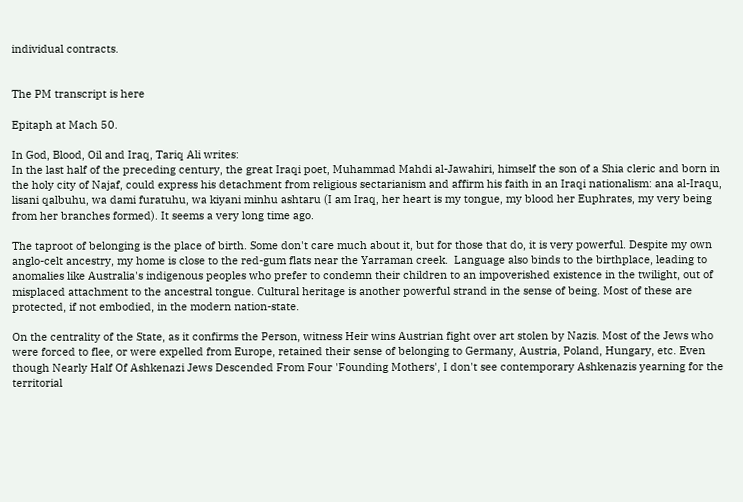individual contracts.


The PM transcript is here

Epitaph at Mach 50.

In God, Blood, Oil and Iraq, Tariq Ali writes:
In the last half of the preceding century, the great Iraqi poet, Muhammad Mahdi al-Jawahiri, himself the son of a Shia cleric and born in the holy city of Najaf, could express his detachment from religious sectarianism and affirm his faith in an Iraqi nationalism: ana al-Iraqu, lisani qalbuhu, wa dami furatuhu, wa kiyani minhu ashtaru (I am Iraq, her heart is my tongue, my blood her Euphrates, my very being from her branches formed). It seems a very long time ago.

The taproot of belonging is the place of birth. Some don't care much about it, but for those that do, it is very powerful. Despite my own anglo-celt ancestry, my home is close to the red-gum flats near the Yarraman creek.  Language also binds to the birthplace, leading to anomalies like Australia's indigenous peoples who prefer to condemn their children to an impoverished existence in the twilight, out of misplaced attachment to the ancestral tongue. Cultural heritage is another powerful strand in the sense of being. Most of these are protected, if not embodied, in the modern nation-state.

On the centrality of the State, as it confirms the Person, witness Heir wins Austrian fight over art stolen by Nazis. Most of the Jews who were forced to flee, or were expelled from Europe, retained their sense of belonging to Germany, Austria, Poland, Hungary, etc. Even though Nearly Half Of Ashkenazi Jews Descended From Four 'Founding Mothers', I don't see contemporary Ashkenazis yearning for the territorial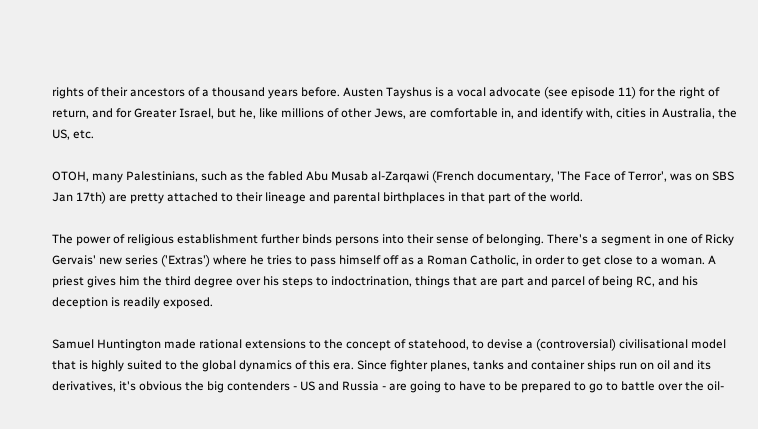rights of their ancestors of a thousand years before. Austen Tayshus is a vocal advocate (see episode 11) for the right of return, and for Greater Israel, but he, like millions of other Jews, are comfortable in, and identify with, cities in Australia, the US, etc.

OTOH, many Palestinians, such as the fabled Abu Musab al-Zarqawi (French documentary, 'The Face of Terror', was on SBS Jan 17th) are pretty attached to their lineage and parental birthplaces in that part of the world.

The power of religious establishment further binds persons into their sense of belonging. There's a segment in one of Ricky Gervais' new series ('Extras') where he tries to pass himself off as a Roman Catholic, in order to get close to a woman. A priest gives him the third degree over his steps to indoctrination, things that are part and parcel of being RC, and his deception is readily exposed.

Samuel Huntington made rational extensions to the concept of statehood, to devise a (controversial) civilisational model that is highly suited to the global dynamics of this era. Since fighter planes, tanks and container ships run on oil and its derivatives, it's obvious the big contenders - US and Russia - are going to have to be prepared to go to battle over the oil-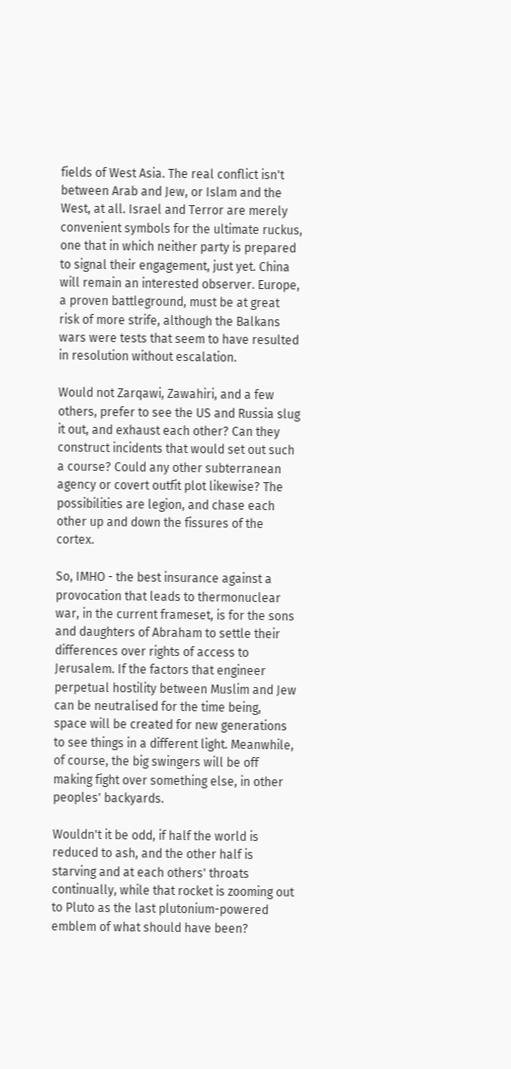fields of West Asia. The real conflict isn't between Arab and Jew, or Islam and the West, at all. Israel and Terror are merely convenient symbols for the ultimate ruckus, one that in which neither party is prepared to signal their engagement, just yet. China will remain an interested observer. Europe, a proven battleground, must be at great risk of more strife, although the Balkans wars were tests that seem to have resulted in resolution without escalation.

Would not Zarqawi, Zawahiri, and a few others, prefer to see the US and Russia slug it out, and exhaust each other? Can they construct incidents that would set out such a course? Could any other subterranean agency or covert outfit plot likewise? The possibilities are legion, and chase each other up and down the fissures of the cortex.

So, IMHO - the best insurance against a provocation that leads to thermonuclear war, in the current frameset, is for the sons and daughters of Abraham to settle their differences over rights of access to Jerusalem. If the factors that engineer perpetual hostility between Muslim and Jew can be neutralised for the time being, space will be created for new generations to see things in a different light. Meanwhile, of course, the big swingers will be off making fight over something else, in other peoples' backyards.

Wouldn't it be odd, if half the world is reduced to ash, and the other half is starving and at each others' throats continually, while that rocket is zooming out to Pluto as the last plutonium-powered emblem of what should have been?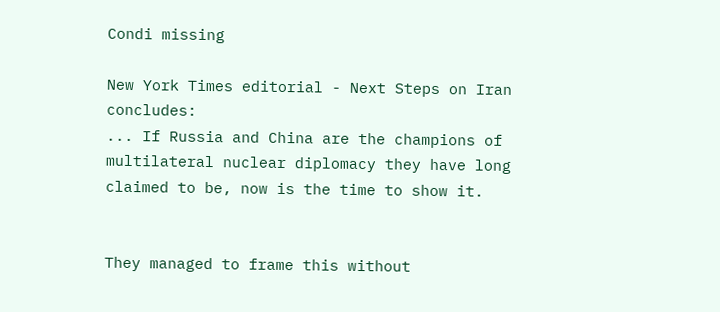Condi missing

New York Times editorial - Next Steps on Iran concludes:
... If Russia and China are the champions of multilateral nuclear diplomacy they have long claimed to be, now is the time to show it.


They managed to frame this without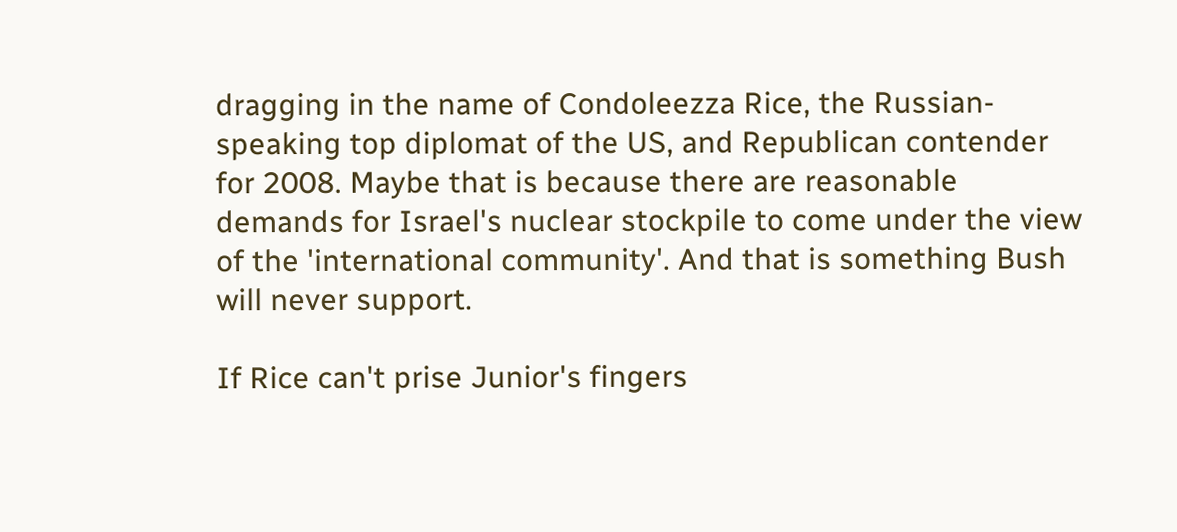dragging in the name of Condoleezza Rice, the Russian-speaking top diplomat of the US, and Republican contender for 2008. Maybe that is because there are reasonable demands for Israel's nuclear stockpile to come under the view of the 'international community'. And that is something Bush will never support.

If Rice can't prise Junior's fingers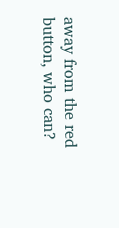away from the red button, who can?